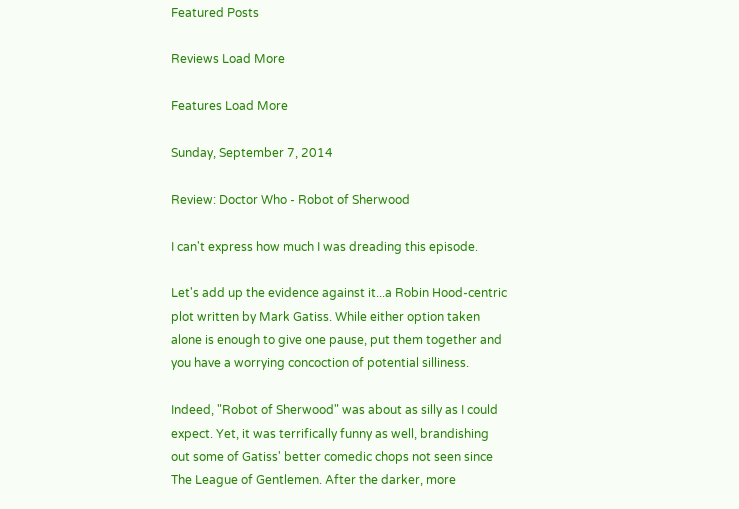Featured Posts

Reviews Load More

Features Load More

Sunday, September 7, 2014

Review: Doctor Who - Robot of Sherwood

I can't express how much I was dreading this episode.

Let's add up the evidence against it...a Robin Hood-centric plot written by Mark Gatiss. While either option taken alone is enough to give one pause, put them together and you have a worrying concoction of potential silliness.

Indeed, "Robot of Sherwood" was about as silly as I could expect. Yet, it was terrifically funny as well, brandishing out some of Gatiss' better comedic chops not seen since The League of Gentlemen. After the darker, more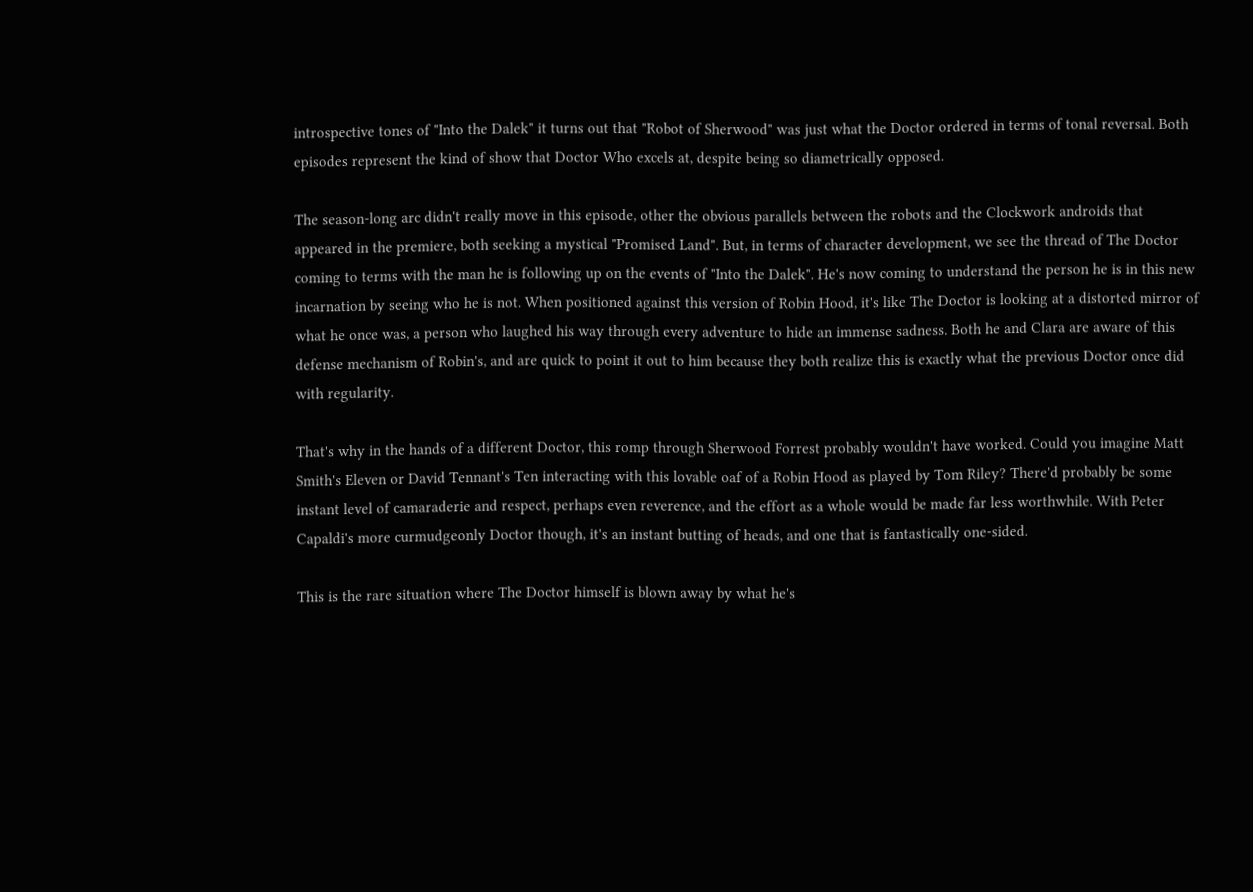introspective tones of "Into the Dalek" it turns out that "Robot of Sherwood" was just what the Doctor ordered in terms of tonal reversal. Both episodes represent the kind of show that Doctor Who excels at, despite being so diametrically opposed.

The season-long arc didn't really move in this episode, other the obvious parallels between the robots and the Clockwork androids that appeared in the premiere, both seeking a mystical "Promised Land". But, in terms of character development, we see the thread of The Doctor coming to terms with the man he is following up on the events of "Into the Dalek". He's now coming to understand the person he is in this new incarnation by seeing who he is not. When positioned against this version of Robin Hood, it's like The Doctor is looking at a distorted mirror of what he once was, a person who laughed his way through every adventure to hide an immense sadness. Both he and Clara are aware of this defense mechanism of Robin's, and are quick to point it out to him because they both realize this is exactly what the previous Doctor once did with regularity.

That's why in the hands of a different Doctor, this romp through Sherwood Forrest probably wouldn't have worked. Could you imagine Matt Smith's Eleven or David Tennant's Ten interacting with this lovable oaf of a Robin Hood as played by Tom Riley? There'd probably be some instant level of camaraderie and respect, perhaps even reverence, and the effort as a whole would be made far less worthwhile. With Peter Capaldi's more curmudgeonly Doctor though, it's an instant butting of heads, and one that is fantastically one-sided.

This is the rare situation where The Doctor himself is blown away by what he's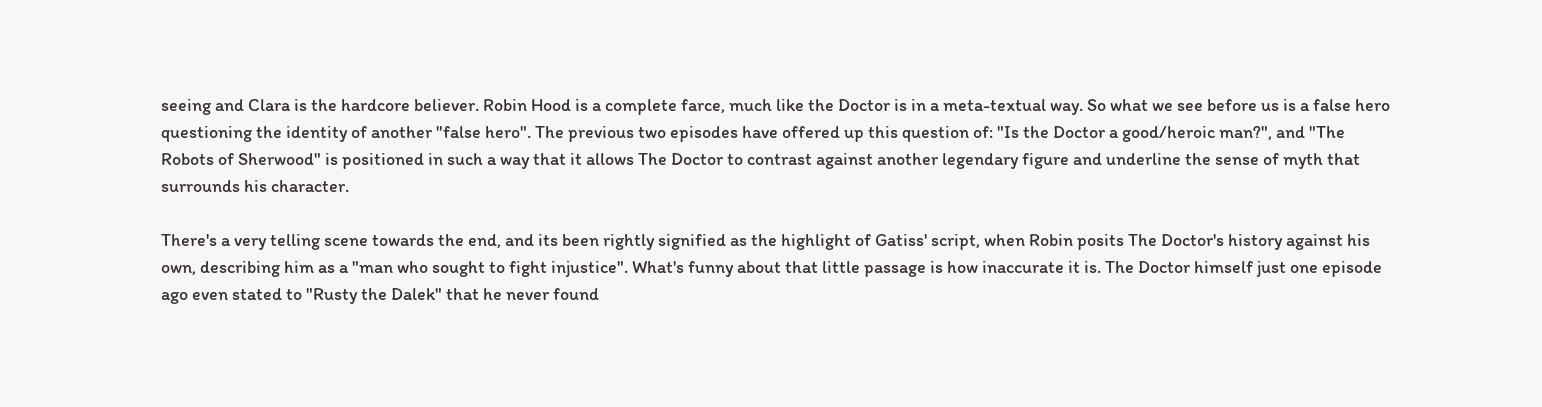seeing and Clara is the hardcore believer. Robin Hood is a complete farce, much like the Doctor is in a meta-textual way. So what we see before us is a false hero questioning the identity of another "false hero". The previous two episodes have offered up this question of: "Is the Doctor a good/heroic man?", and "The Robots of Sherwood" is positioned in such a way that it allows The Doctor to contrast against another legendary figure and underline the sense of myth that surrounds his character.

There's a very telling scene towards the end, and its been rightly signified as the highlight of Gatiss' script, when Robin posits The Doctor's history against his own, describing him as a "man who sought to fight injustice". What's funny about that little passage is how inaccurate it is. The Doctor himself just one episode ago even stated to "Rusty the Dalek" that he never found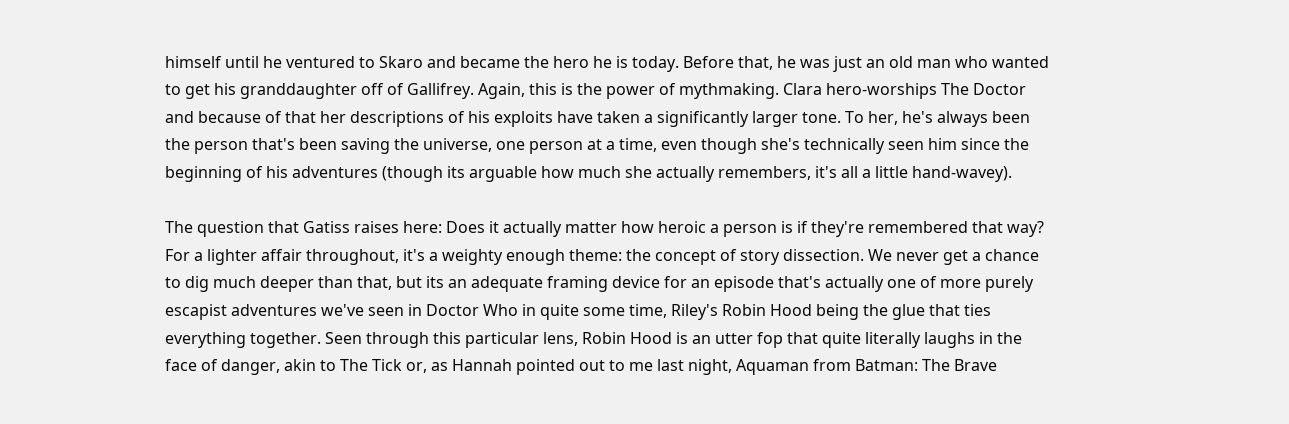himself until he ventured to Skaro and became the hero he is today. Before that, he was just an old man who wanted to get his granddaughter off of Gallifrey. Again, this is the power of mythmaking. Clara hero-worships The Doctor and because of that her descriptions of his exploits have taken a significantly larger tone. To her, he's always been the person that's been saving the universe, one person at a time, even though she's technically seen him since the beginning of his adventures (though its arguable how much she actually remembers, it's all a little hand-wavey).

The question that Gatiss raises here: Does it actually matter how heroic a person is if they're remembered that way? For a lighter affair throughout, it's a weighty enough theme: the concept of story dissection. We never get a chance to dig much deeper than that, but its an adequate framing device for an episode that's actually one of more purely escapist adventures we've seen in Doctor Who in quite some time, Riley's Robin Hood being the glue that ties everything together. Seen through this particular lens, Robin Hood is an utter fop that quite literally laughs in the face of danger, akin to The Tick or, as Hannah pointed out to me last night, Aquaman from Batman: The Brave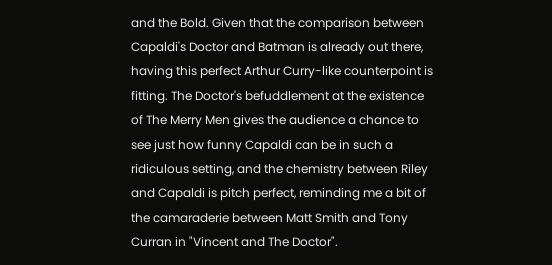and the Bold. Given that the comparison between Capaldi's Doctor and Batman is already out there, having this perfect Arthur Curry-like counterpoint is fitting. The Doctor's befuddlement at the existence of The Merry Men gives the audience a chance to see just how funny Capaldi can be in such a ridiculous setting, and the chemistry between Riley and Capaldi is pitch perfect, reminding me a bit of the camaraderie between Matt Smith and Tony Curran in "Vincent and The Doctor".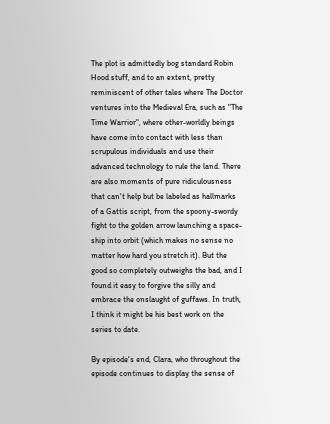The plot is admittedly bog standard Robin Hood stuff, and to an extent, pretty reminiscent of other tales where The Doctor ventures into the Medieval Era, such as "The Time Warrior", where other-worldly beings have come into contact with less than scrupulous individuals and use their advanced technology to rule the land. There are also moments of pure ridiculousness that can't help but be labeled as hallmarks of a Gattis script, from the spoony-swordy fight to the golden arrow launching a space-ship into orbit (which makes no sense no matter how hard you stretch it). But the good so completely outweighs the bad, and I found it easy to forgive the silly and embrace the onslaught of guffaws. In truth, I think it might be his best work on the series to date.

By episode's end, Clara, who throughout the episode continues to display the sense of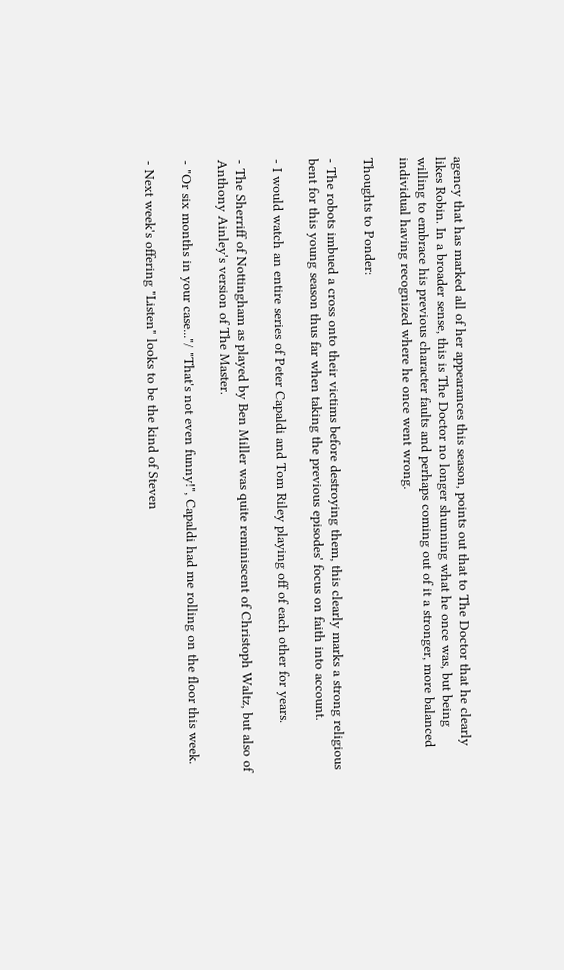agency that has marked all of her appearances this season, points out that to The Doctor that he clearly likes Robin. In a broader sense, this is The Doctor no longer shunning what he once was, but being willing to embrace his previous character faults and perhaps coming out of it a stronger, more balanced individual having recognized where he once went wrong.

Thoughts to Ponder:

- The robots imbued a cross onto their victims before destroying them, this clearly marks a strong religious bent for this young season thus far when taking the previous episodes' focus on faith into account.

- I would watch an entire series of Peter Capaldi and Tom Riley playing off of each other for years.

- The Sherriff of Nottingham as played by Ben Miller was quite reminiscent of Christoph Waltz, but also of Anthony Ainley's version of The Master.

- "Or six months in your case..."/ "That's not even funny!", Capaldi had me rolling on the floor this week.

- Next week's offering "Listen" looks to be the kind of Steven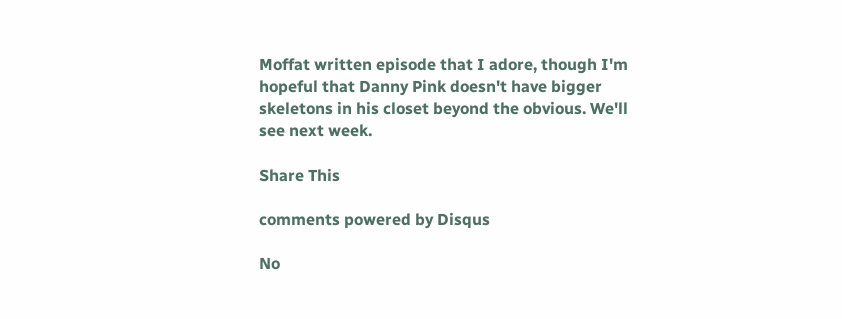Moffat written episode that I adore, though I'm hopeful that Danny Pink doesn't have bigger skeletons in his closet beyond the obvious. We'll see next week.

Share This

comments powered by Disqus

No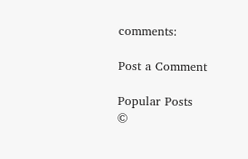comments:

Post a Comment

Popular Posts
©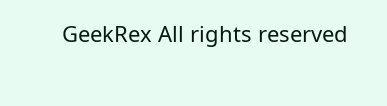GeekRex All rights reserved